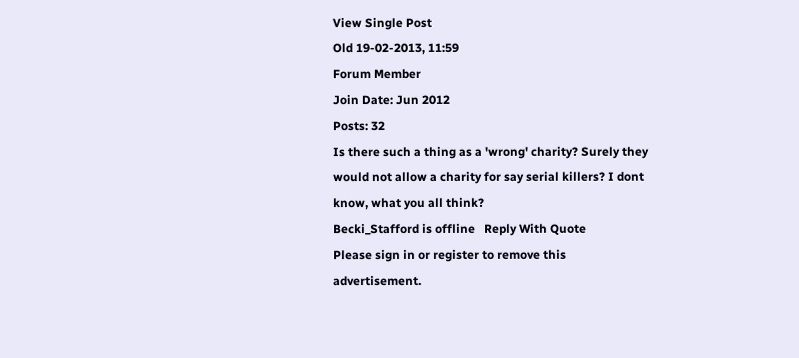View Single Post
Old 19-02-2013, 11:59
Forum Member
Join Date: Jun 2012
Posts: 32
Is there such a thing as a 'wrong' charity? Surely they would not allow a charity for say serial killers? I dont know, what you all think?
Becki_Stafford is offline   Reply With Quote
Please sign in or register to remove this advertisement.